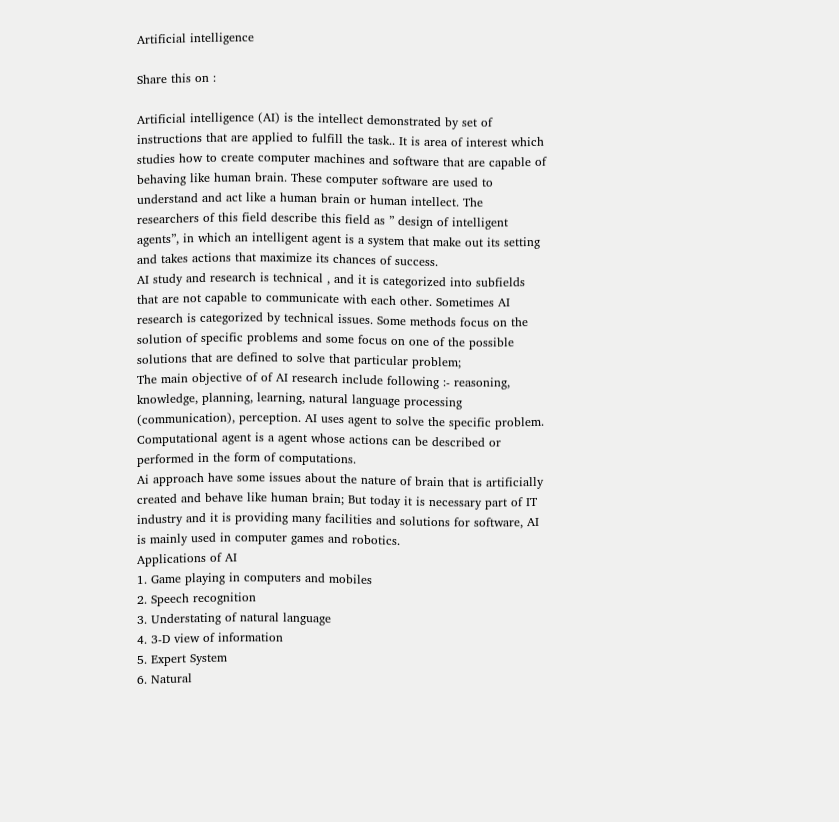Artificial intelligence

Share this on :

Artificial intelligence (AI) is the intellect demonstrated by set of instructions that are applied to fulfill the task.. It is area of interest which studies how to create computer machines and software that are capable of behaving like human brain. These computer software are used to understand and act like a human brain or human intellect. The researchers of this field describe this field as ” design of intelligent agents”, in which an intelligent agent is a system that make out its setting and takes actions that maximize its chances of success.
AI study and research is technical , and it is categorized into subfields that are not capable to communicate with each other. Sometimes AI research is categorized by technical issues. Some methods focus on the solution of specific problems and some focus on one of the possible solutions that are defined to solve that particular problem;
The main objective of of AI research include following :- reasoning, knowledge, planning, learning, natural language processing (communication), perception. AI uses agent to solve the specific problem. Computational agent is a agent whose actions can be described or performed in the form of computations.
Ai approach have some issues about the nature of brain that is artificially created and behave like human brain; But today it is necessary part of IT industry and it is providing many facilities and solutions for software, AI is mainly used in computer games and robotics.
Applications of AI
1. Game playing in computers and mobiles
2. Speech recognition
3. Understating of natural language
4. 3-D view of information
5. Expert System
6. Natural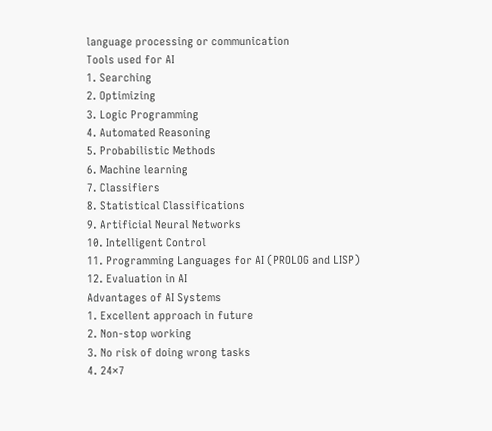language processing or communication
Tools used for AI
1. Searching
2. Optimizing
3. Logic Programming
4. Automated Reasoning
5. Probabilistic Methods
6. Machine learning
7. Classifiers
8. Statistical Classifications
9. Artificial Neural Networks
10. Intelligent Control
11. Programming Languages for AI (PROLOG and LISP)
12. Evaluation in AI
Advantages of AI Systems
1. Excellent approach in future
2. Non-stop working
3. No risk of doing wrong tasks
4. 24×7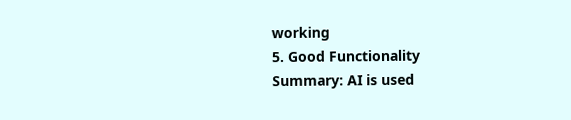working
5. Good Functionality
Summary: AI is used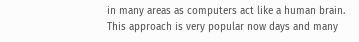in many areas as computers act like a human brain. This approach is very popular now days and many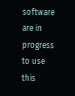software are in progress to use this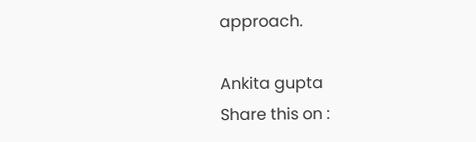approach.

Ankita gupta
Share this on :